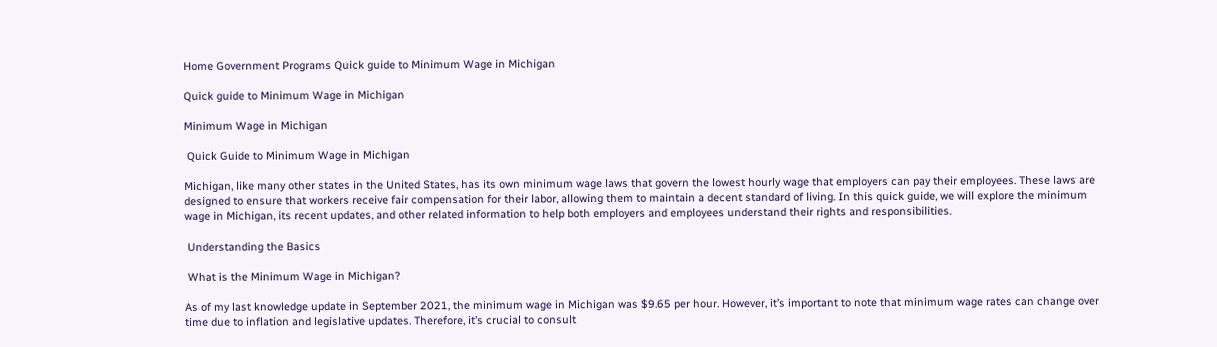Home Government Programs Quick guide to Minimum Wage in Michigan

Quick guide to Minimum Wage in Michigan

Minimum Wage in Michigan

 Quick Guide to Minimum Wage in Michigan

Michigan, like many other states in the United States, has its own minimum wage laws that govern the lowest hourly wage that employers can pay their employees. These laws are designed to ensure that workers receive fair compensation for their labor, allowing them to maintain a decent standard of living. In this quick guide, we will explore the minimum wage in Michigan, its recent updates, and other related information to help both employers and employees understand their rights and responsibilities.

 Understanding the Basics

 What is the Minimum Wage in Michigan?

As of my last knowledge update in September 2021, the minimum wage in Michigan was $9.65 per hour. However, it’s important to note that minimum wage rates can change over time due to inflation and legislative updates. Therefore, it’s crucial to consult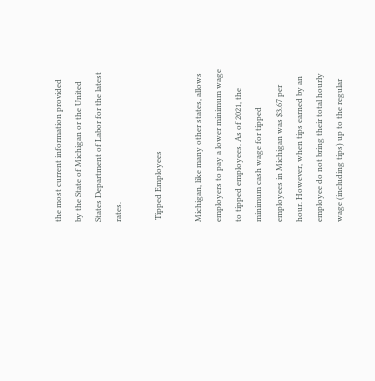the most current information provided by the State of Michigan or the United States Department of Labor for the latest rates.

 Tipped Employees

Michigan, like many other states, allows employers to pay a lower minimum wage to tipped employees. As of 2021, the minimum cash wage for tipped employees in Michigan was $3.67 per hour. However, when tips earned by an employee do not bring their total hourly wage (including tips) up to the regular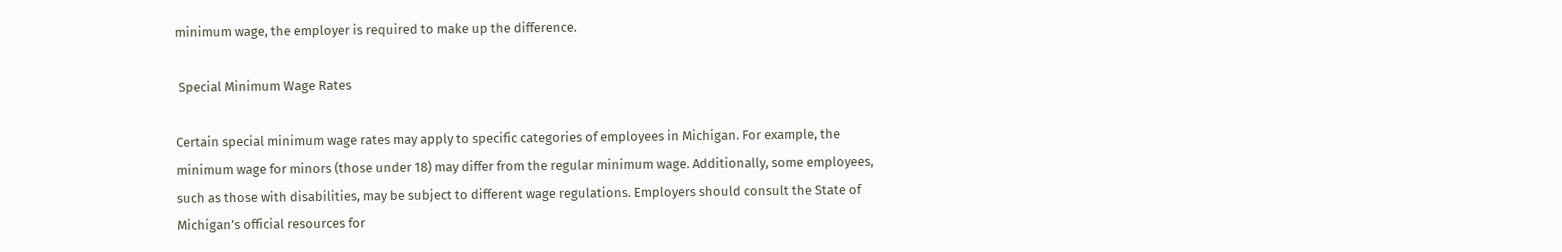minimum wage, the employer is required to make up the difference.

 Special Minimum Wage Rates

Certain special minimum wage rates may apply to specific categories of employees in Michigan. For example, the minimum wage for minors (those under 18) may differ from the regular minimum wage. Additionally, some employees, such as those with disabilities, may be subject to different wage regulations. Employers should consult the State of Michigan’s official resources for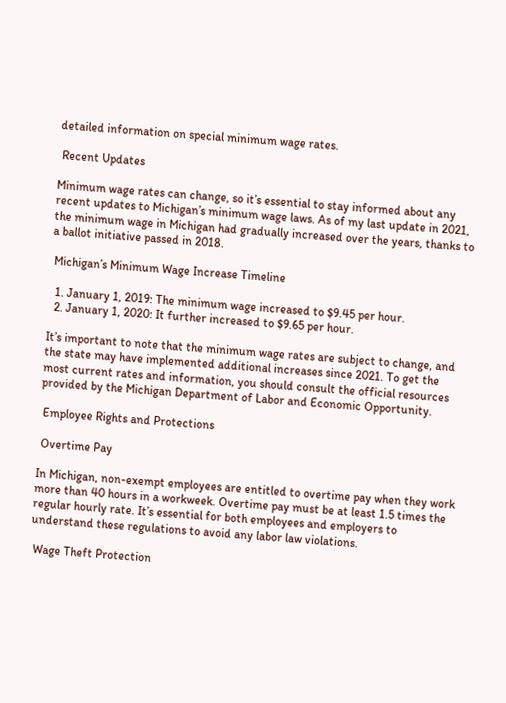detailed information on special minimum wage rates.

 Recent Updates

Minimum wage rates can change, so it’s essential to stay informed about any recent updates to Michigan’s minimum wage laws. As of my last update in 2021, the minimum wage in Michigan had gradually increased over the years, thanks to a ballot initiative passed in 2018.

 Michigan’s Minimum Wage Increase Timeline

  1. January 1, 2019: The minimum wage increased to $9.45 per hour.
  2. January 1, 2020: It further increased to $9.65 per hour.

It’s important to note that the minimum wage rates are subject to change, and the state may have implemented additional increases since 2021. To get the most current rates and information, you should consult the official resources provided by the Michigan Department of Labor and Economic Opportunity.

 Employee Rights and Protections

 Overtime Pay

In Michigan, non-exempt employees are entitled to overtime pay when they work more than 40 hours in a workweek. Overtime pay must be at least 1.5 times the regular hourly rate. It’s essential for both employees and employers to understand these regulations to avoid any labor law violations.

 Wage Theft Protection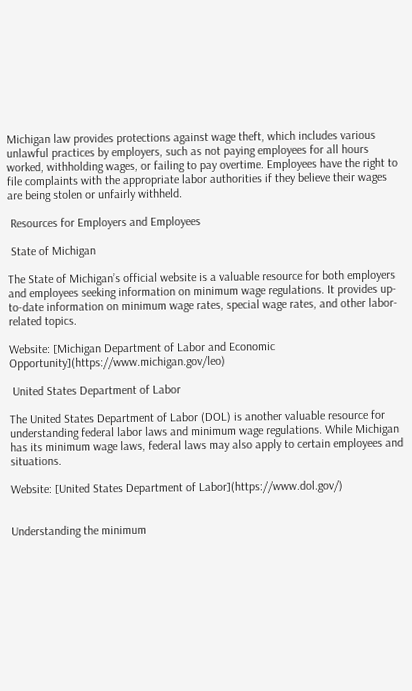Michigan law provides protections against wage theft, which includes various unlawful practices by employers, such as not paying employees for all hours worked, withholding wages, or failing to pay overtime. Employees have the right to file complaints with the appropriate labor authorities if they believe their wages are being stolen or unfairly withheld.

 Resources for Employers and Employees

 State of Michigan

The State of Michigan’s official website is a valuable resource for both employers and employees seeking information on minimum wage regulations. It provides up-to-date information on minimum wage rates, special wage rates, and other labor-related topics.

Website: [Michigan Department of Labor and Economic Opportunity](https://www.michigan.gov/leo)

 United States Department of Labor

The United States Department of Labor (DOL) is another valuable resource for understanding federal labor laws and minimum wage regulations. While Michigan has its minimum wage laws, federal laws may also apply to certain employees and situations.

Website: [United States Department of Labor](https://www.dol.gov/)


Understanding the minimum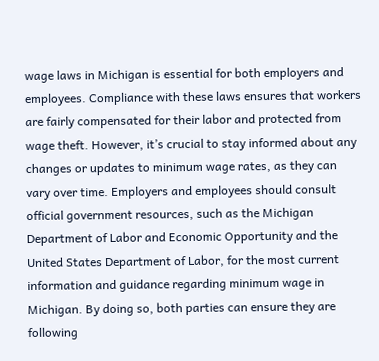wage laws in Michigan is essential for both employers and employees. Compliance with these laws ensures that workers are fairly compensated for their labor and protected from wage theft. However, it’s crucial to stay informed about any changes or updates to minimum wage rates, as they can vary over time. Employers and employees should consult official government resources, such as the Michigan Department of Labor and Economic Opportunity and the United States Department of Labor, for the most current information and guidance regarding minimum wage in Michigan. By doing so, both parties can ensure they are following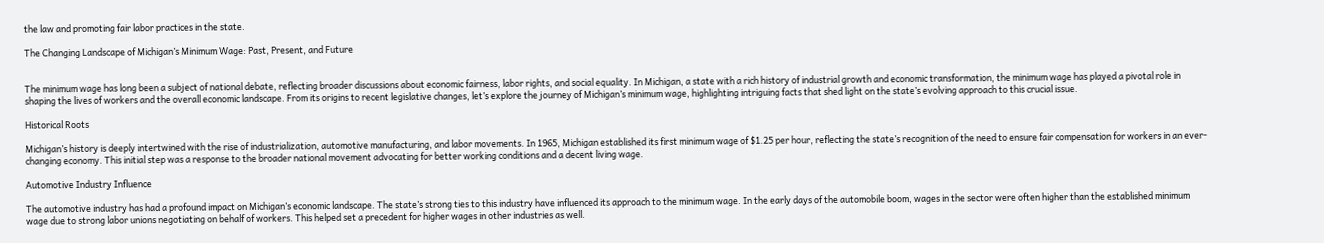the law and promoting fair labor practices in the state.

The Changing Landscape of Michigan’s Minimum Wage: Past, Present, and Future


The minimum wage has long been a subject of national debate, reflecting broader discussions about economic fairness, labor rights, and social equality. In Michigan, a state with a rich history of industrial growth and economic transformation, the minimum wage has played a pivotal role in shaping the lives of workers and the overall economic landscape. From its origins to recent legislative changes, let’s explore the journey of Michigan’s minimum wage, highlighting intriguing facts that shed light on the state’s evolving approach to this crucial issue.

Historical Roots

Michigan’s history is deeply intertwined with the rise of industrialization, automotive manufacturing, and labor movements. In 1965, Michigan established its first minimum wage of $1.25 per hour, reflecting the state’s recognition of the need to ensure fair compensation for workers in an ever-changing economy. This initial step was a response to the broader national movement advocating for better working conditions and a decent living wage.

Automotive Industry Influence

The automotive industry has had a profound impact on Michigan’s economic landscape. The state’s strong ties to this industry have influenced its approach to the minimum wage. In the early days of the automobile boom, wages in the sector were often higher than the established minimum wage due to strong labor unions negotiating on behalf of workers. This helped set a precedent for higher wages in other industries as well.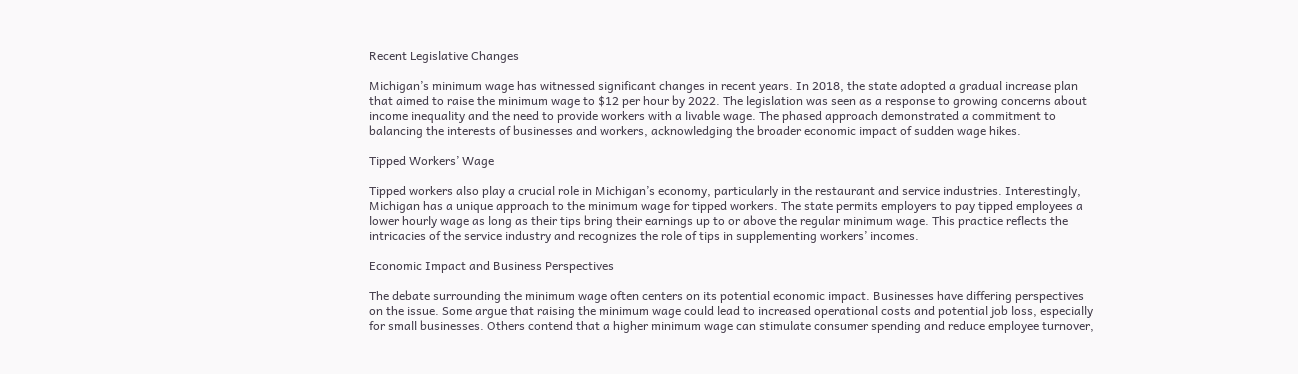Recent Legislative Changes

Michigan’s minimum wage has witnessed significant changes in recent years. In 2018, the state adopted a gradual increase plan that aimed to raise the minimum wage to $12 per hour by 2022. The legislation was seen as a response to growing concerns about income inequality and the need to provide workers with a livable wage. The phased approach demonstrated a commitment to balancing the interests of businesses and workers, acknowledging the broader economic impact of sudden wage hikes.

Tipped Workers’ Wage

Tipped workers also play a crucial role in Michigan’s economy, particularly in the restaurant and service industries. Interestingly, Michigan has a unique approach to the minimum wage for tipped workers. The state permits employers to pay tipped employees a lower hourly wage as long as their tips bring their earnings up to or above the regular minimum wage. This practice reflects the intricacies of the service industry and recognizes the role of tips in supplementing workers’ incomes.

Economic Impact and Business Perspectives

The debate surrounding the minimum wage often centers on its potential economic impact. Businesses have differing perspectives on the issue. Some argue that raising the minimum wage could lead to increased operational costs and potential job loss, especially for small businesses. Others contend that a higher minimum wage can stimulate consumer spending and reduce employee turnover,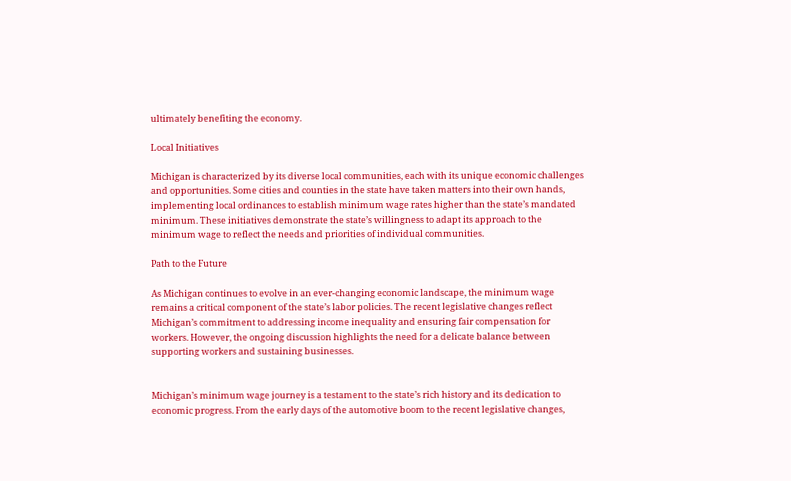ultimately benefiting the economy.

Local Initiatives

Michigan is characterized by its diverse local communities, each with its unique economic challenges and opportunities. Some cities and counties in the state have taken matters into their own hands, implementing local ordinances to establish minimum wage rates higher than the state’s mandated minimum. These initiatives demonstrate the state’s willingness to adapt its approach to the minimum wage to reflect the needs and priorities of individual communities.

Path to the Future

As Michigan continues to evolve in an ever-changing economic landscape, the minimum wage remains a critical component of the state’s labor policies. The recent legislative changes reflect Michigan’s commitment to addressing income inequality and ensuring fair compensation for workers. However, the ongoing discussion highlights the need for a delicate balance between supporting workers and sustaining businesses.


Michigan’s minimum wage journey is a testament to the state’s rich history and its dedication to economic progress. From the early days of the automotive boom to the recent legislative changes,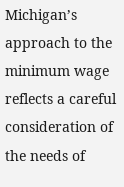Michigan’s approach to the minimum wage reflects a careful consideration of the needs of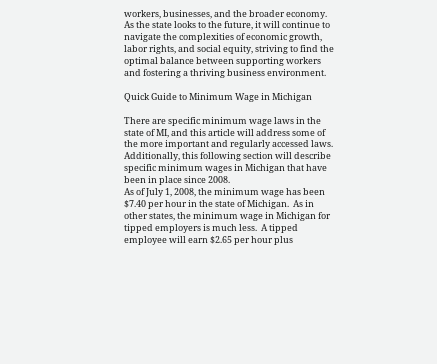workers, businesses, and the broader economy. As the state looks to the future, it will continue to navigate the complexities of economic growth, labor rights, and social equity, striving to find the optimal balance between supporting workers and fostering a thriving business environment.

Quick Guide to Minimum Wage in Michigan

There are specific minimum wage laws in the state of MI, and this article will address some of the more important and regularly accessed laws.  Additionally, this following section will describe specific minimum wages in Michigan that have been in place since 2008.
As of July 1, 2008, the minimum wage has been $7.40 per hour in the state of Michigan.  As in other states, the minimum wage in Michigan for tipped employers is much less.  A tipped employee will earn $2.65 per hour plus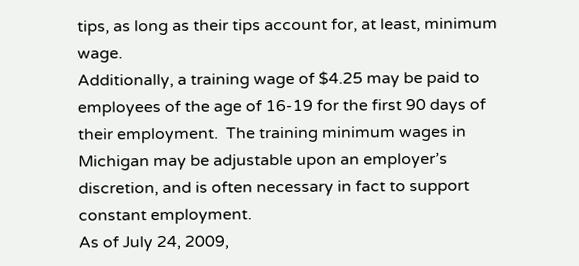tips, as long as their tips account for, at least, minimum wage.
Additionally, a training wage of $4.25 may be paid to employees of the age of 16-19 for the first 90 days of their employment.  The training minimum wages in Michigan may be adjustable upon an employer’s discretion, and is often necessary in fact to support constant employment.
As of July 24, 2009,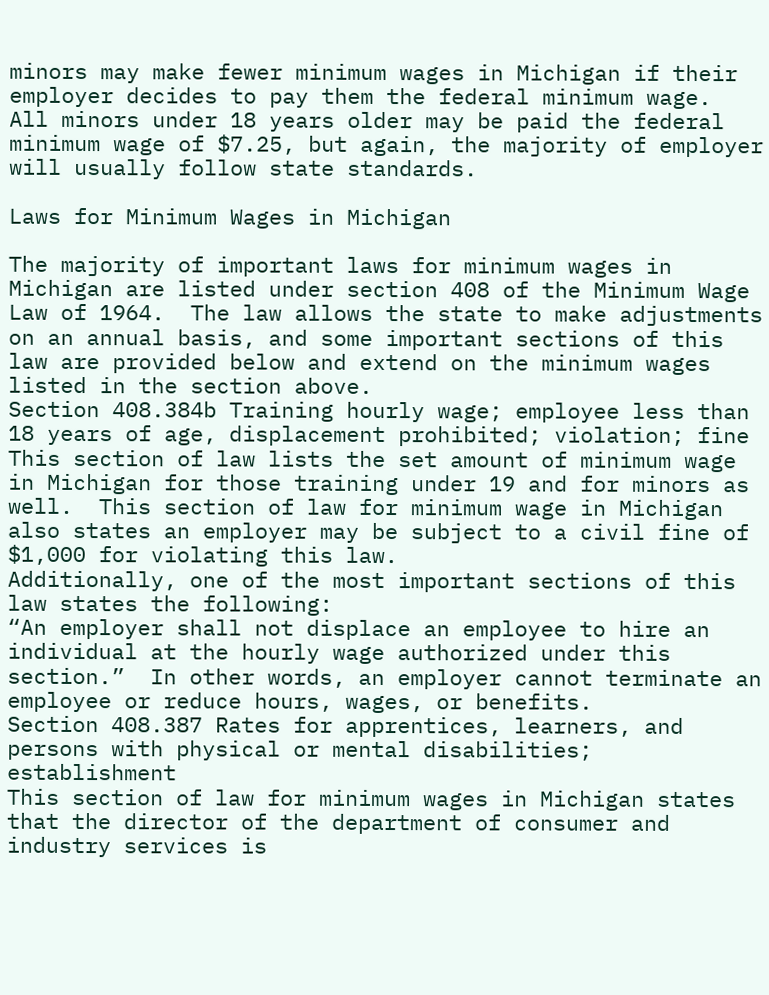minors may make fewer minimum wages in Michigan if their employer decides to pay them the federal minimum wage.  All minors under 18 years older may be paid the federal minimum wage of $7.25, but again, the majority of employer will usually follow state standards.

Laws for Minimum Wages in Michigan

The majority of important laws for minimum wages in Michigan are listed under section 408 of the Minimum Wage Law of 1964.  The law allows the state to make adjustments on an annual basis, and some important sections of this law are provided below and extend on the minimum wages listed in the section above.
Section 408.384b Training hourly wage; employee less than 18 years of age, displacement prohibited; violation; fine
This section of law lists the set amount of minimum wage in Michigan for those training under 19 and for minors as well.  This section of law for minimum wage in Michigan also states an employer may be subject to a civil fine of $1,000 for violating this law.
Additionally, one of the most important sections of this law states the following:
“An employer shall not displace an employee to hire an individual at the hourly wage authorized under this section.”  In other words, an employer cannot terminate an employee or reduce hours, wages, or benefits.
Section 408.387 Rates for apprentices, learners, and persons with physical or mental disabilities; establishment
This section of law for minimum wages in Michigan states that the director of the department of consumer and industry services is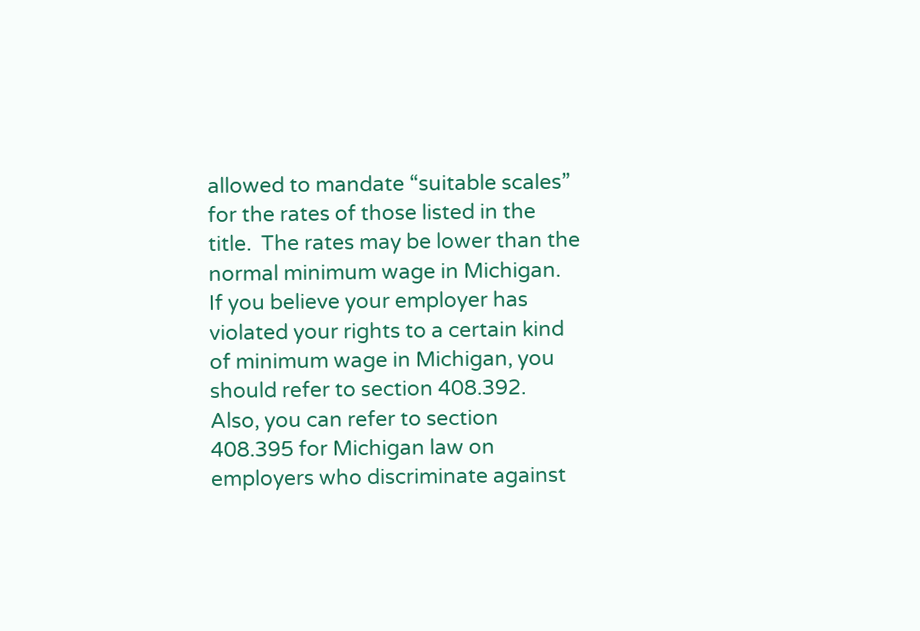allowed to mandate “suitable scales” for the rates of those listed in the title.  The rates may be lower than the normal minimum wage in Michigan.
If you believe your employer has violated your rights to a certain kind of minimum wage in Michigan, you should refer to section 408.392.  Also, you can refer to section 408.395 for Michigan law on employers who discriminate against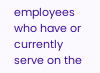employees who have or currently serve on the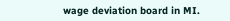wage deviation board in MI.